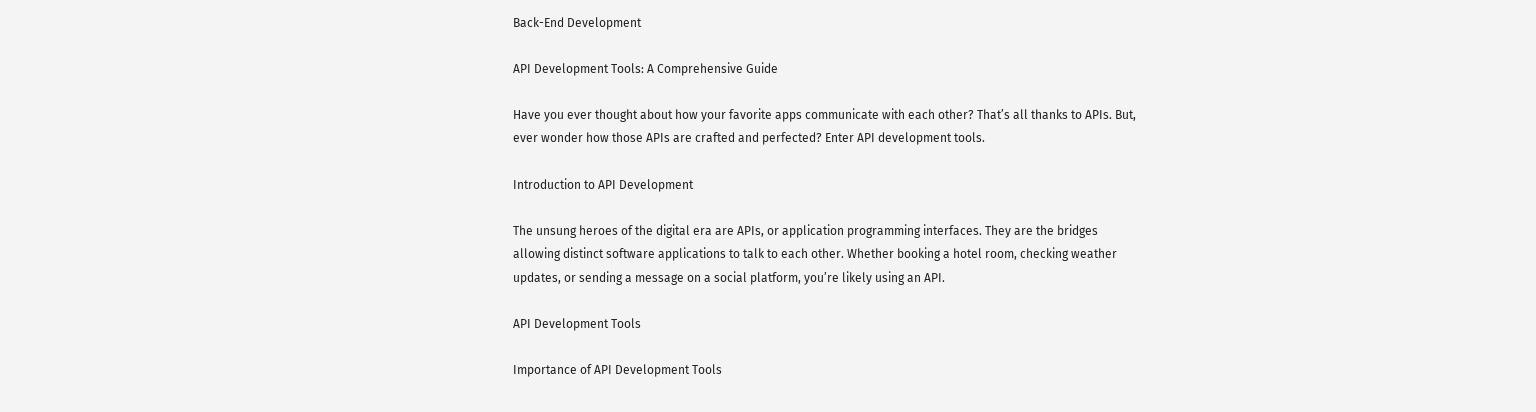Back-End Development

API Development Tools: A Comprehensive Guide

Have you ever thought about how your favorite apps communicate with each other? That’s all thanks to APIs. But, ever wonder how those APIs are crafted and perfected? Enter API development tools.

Introduction to API Development

The unsung heroes of the digital era are APIs, or application programming interfaces. They are the bridges allowing distinct software applications to talk to each other. Whether booking a hotel room, checking weather updates, or sending a message on a social platform, you’re likely using an API.

API Development Tools

Importance of API Development Tools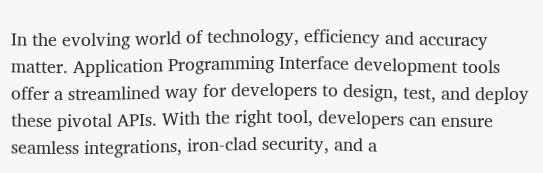In the evolving world of technology, efficiency and accuracy matter. Application Programming Interface development tools offer a streamlined way for developers to design, test, and deploy these pivotal APIs. With the right tool, developers can ensure seamless integrations, iron-clad security, and a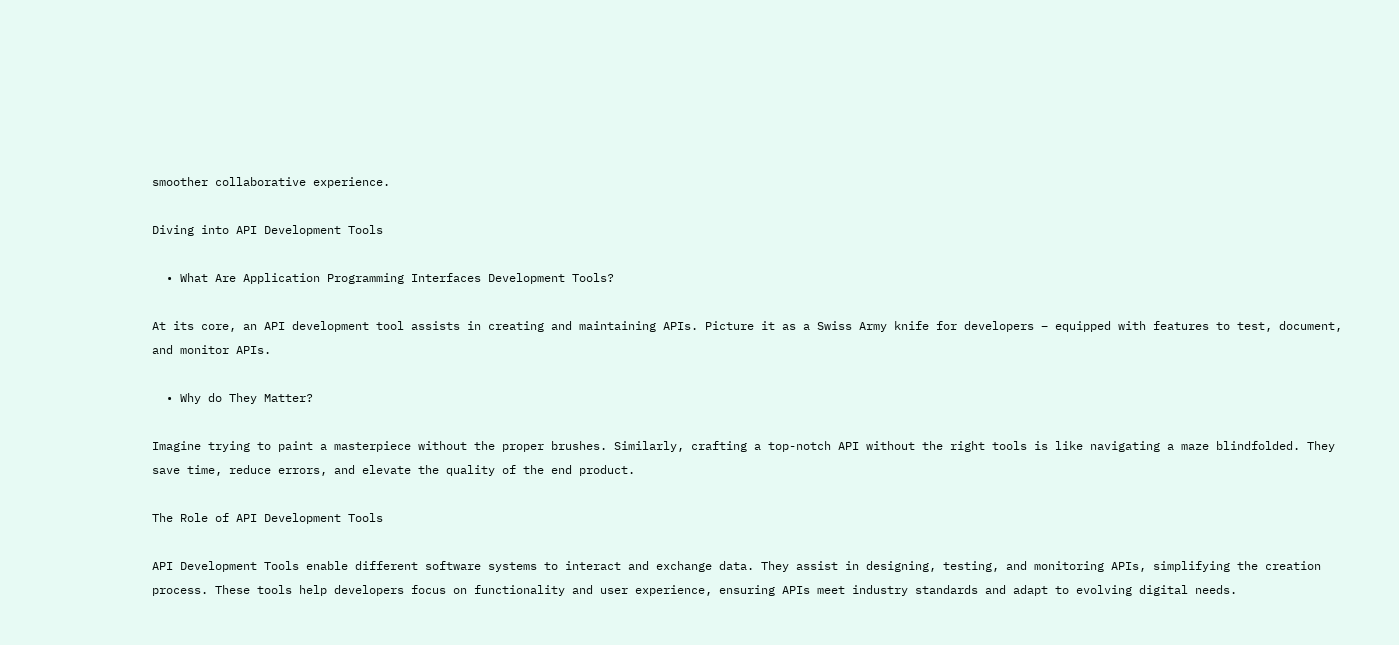smoother collaborative experience.

Diving into API Development Tools

  • What Are Application Programming Interfaces Development Tools?

At its core, an API development tool assists in creating and maintaining APIs. Picture it as a Swiss Army knife for developers – equipped with features to test, document, and monitor APIs.

  • Why do They Matter?

Imagine trying to paint a masterpiece without the proper brushes. Similarly, crafting a top-notch API without the right tools is like navigating a maze blindfolded. They save time, reduce errors, and elevate the quality of the end product.

The Role of API Development Tools

API Development Tools enable different software systems to interact and exchange data. They assist in designing, testing, and monitoring APIs, simplifying the creation process. These tools help developers focus on functionality and user experience, ensuring APIs meet industry standards and adapt to evolving digital needs.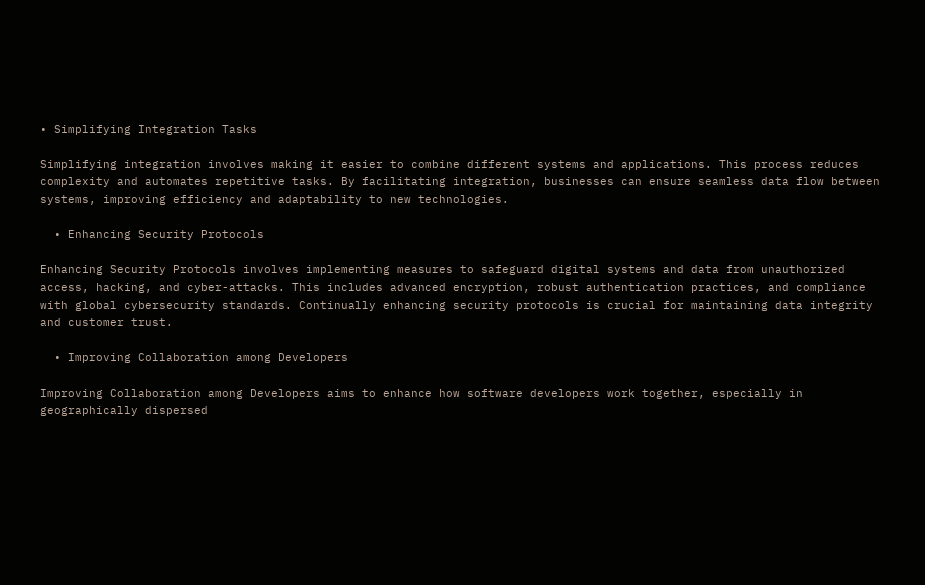• Simplifying Integration Tasks

Simplifying integration involves making it easier to combine different systems and applications. This process reduces complexity and automates repetitive tasks. By facilitating integration, businesses can ensure seamless data flow between systems, improving efficiency and adaptability to new technologies.

  • Enhancing Security Protocols

Enhancing Security Protocols involves implementing measures to safeguard digital systems and data from unauthorized access, hacking, and cyber-attacks. This includes advanced encryption, robust authentication practices, and compliance with global cybersecurity standards. Continually enhancing security protocols is crucial for maintaining data integrity and customer trust.

  • Improving Collaboration among Developers

Improving Collaboration among Developers aims to enhance how software developers work together, especially in geographically dispersed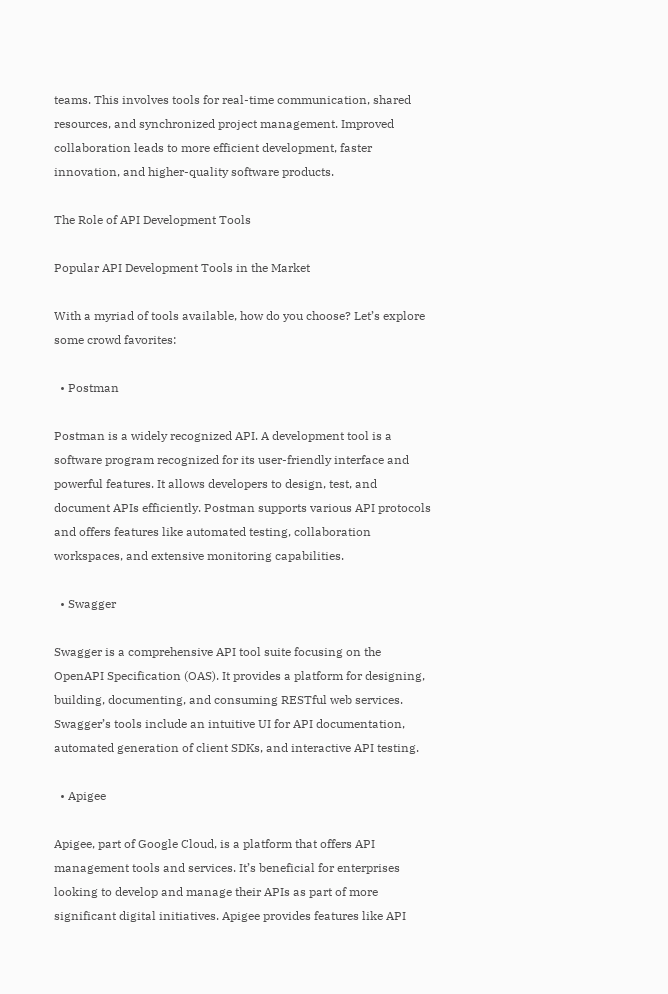teams. This involves tools for real-time communication, shared resources, and synchronized project management. Improved collaboration leads to more efficient development, faster innovation, and higher-quality software products.

The Role of API Development Tools

Popular API Development Tools in the Market

With a myriad of tools available, how do you choose? Let’s explore some crowd favorites:

  • Postman

Postman is a widely recognized API. A development tool is a software program recognized for its user-friendly interface and powerful features. It allows developers to design, test, and document APIs efficiently. Postman supports various API protocols and offers features like automated testing, collaboration workspaces, and extensive monitoring capabilities.

  • Swagger

Swagger is a comprehensive API tool suite focusing on the OpenAPI Specification (OAS). It provides a platform for designing, building, documenting, and consuming RESTful web services. Swagger’s tools include an intuitive UI for API documentation, automated generation of client SDKs, and interactive API testing.

  • Apigee

Apigee, part of Google Cloud, is a platform that offers API management tools and services. It’s beneficial for enterprises looking to develop and manage their APIs as part of more significant digital initiatives. Apigee provides features like API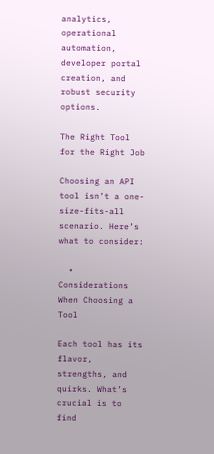analytics, operational automation, developer portal creation, and robust security options.

The Right Tool for the Right Job

Choosing an API tool isn’t a one-size-fits-all scenario. Here’s what to consider:

  • Considerations When Choosing a Tool

Each tool has its flavor, strengths, and quirks. What’s crucial is to find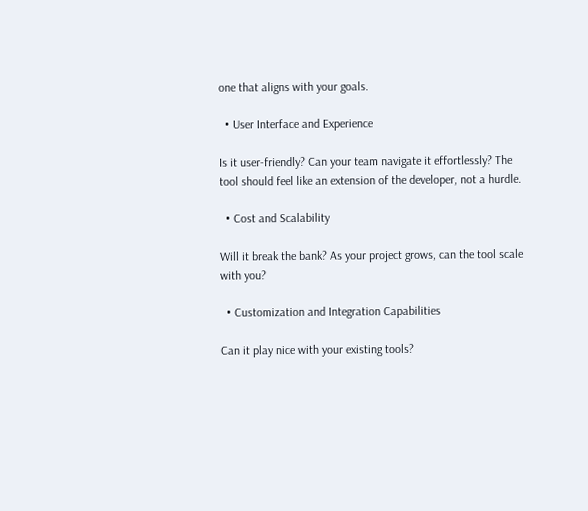one that aligns with your goals.

  • User Interface and Experience

Is it user-friendly? Can your team navigate it effortlessly? The tool should feel like an extension of the developer, not a hurdle.

  • Cost and Scalability

Will it break the bank? As your project grows, can the tool scale with you?

  • Customization and Integration Capabilities

Can it play nice with your existing tools?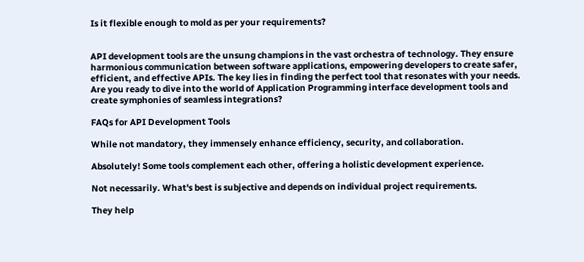Is it flexible enough to mold as per your requirements?


API development tools are the unsung champions in the vast orchestra of technology. They ensure harmonious communication between software applications, empowering developers to create safer, efficient, and effective APIs. The key lies in finding the perfect tool that resonates with your needs. Are you ready to dive into the world of Application Programming interface development tools and create symphonies of seamless integrations?

FAQs for API Development Tools

While not mandatory, they immensely enhance efficiency, security, and collaboration.

Absolutely! Some tools complement each other, offering a holistic development experience.

Not necessarily. What's best is subjective and depends on individual project requirements.

They help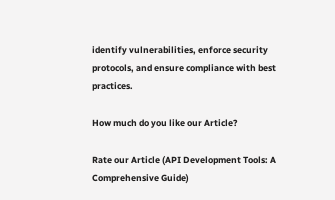identify vulnerabilities, enforce security protocols, and ensure compliance with best practices.

How much do you like our Article?

Rate our Article (API Development Tools: A Comprehensive Guide)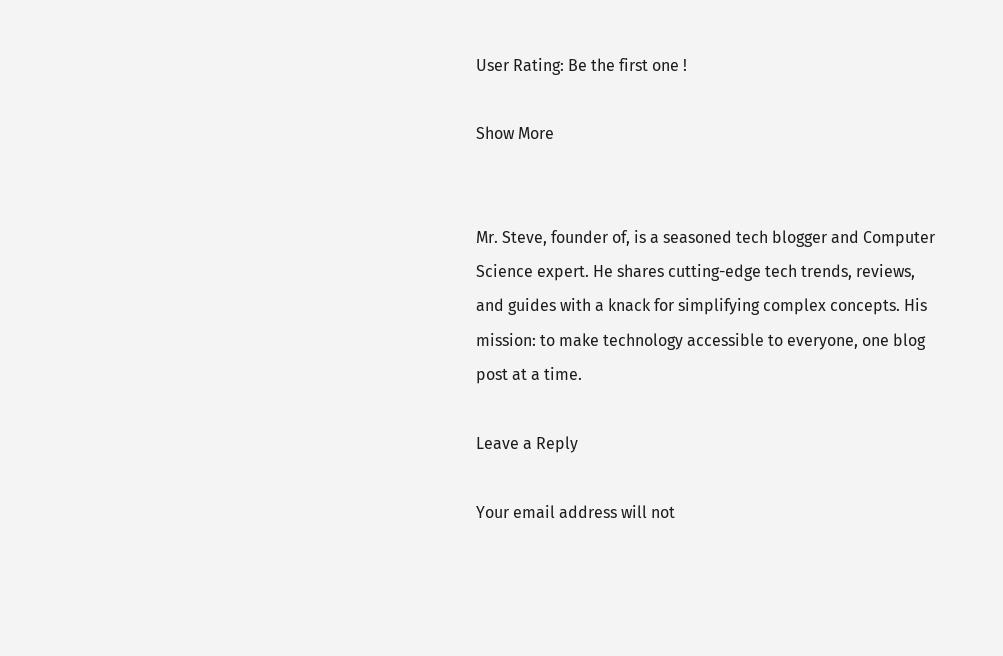User Rating: Be the first one !

Show More


Mr. Steve, founder of, is a seasoned tech blogger and Computer Science expert. He shares cutting-edge tech trends, reviews, and guides with a knack for simplifying complex concepts. His mission: to make technology accessible to everyone, one blog post at a time.

Leave a Reply

Your email address will not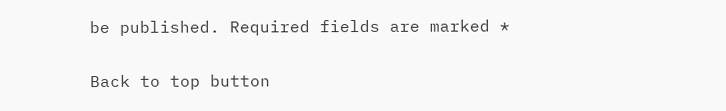be published. Required fields are marked *

Back to top button